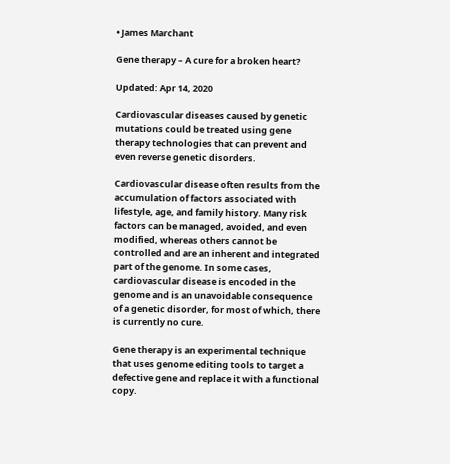• James Marchant

Gene therapy – A cure for a broken heart?

Updated: Apr 14, 2020

Cardiovascular diseases caused by genetic mutations could be treated using gene therapy technologies that can prevent and even reverse genetic disorders.

Cardiovascular disease often results from the accumulation of factors associated with lifestyle, age, and family history. Many risk factors can be managed, avoided, and even modified, whereas others cannot be controlled and are an inherent and integrated part of the genome. In some cases, cardiovascular disease is encoded in the genome and is an unavoidable consequence of a genetic disorder, for most of which, there is currently no cure.

Gene therapy is an experimental technique that uses genome editing tools to target a defective gene and replace it with a functional copy.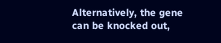Alternatively, the gene can be knocked out,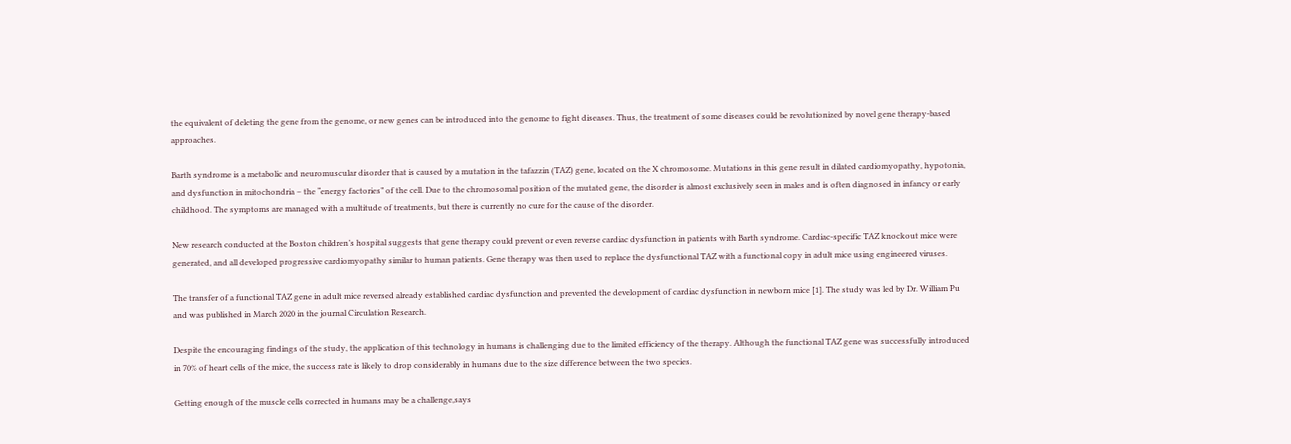the equivalent of deleting the gene from the genome, or new genes can be introduced into the genome to fight diseases. Thus, the treatment of some diseases could be revolutionized by novel gene therapy-based approaches.

Barth syndrome is a metabolic and neuromuscular disorder that is caused by a mutation in the tafazzin (TAZ) gene, located on the X chromosome. Mutations in this gene result in dilated cardiomyopathy, hypotonia, and dysfunction in mitochondria – the “energy factories” of the cell. Due to the chromosomal position of the mutated gene, the disorder is almost exclusively seen in males and is often diagnosed in infancy or early childhood. The symptoms are managed with a multitude of treatments, but there is currently no cure for the cause of the disorder.

New research conducted at the Boston children’s hospital suggests that gene therapy could prevent or even reverse cardiac dysfunction in patients with Barth syndrome. Cardiac-specific TAZ knockout mice were generated, and all developed progressive cardiomyopathy similar to human patients. Gene therapy was then used to replace the dysfunctional TAZ with a functional copy in adult mice using engineered viruses.

The transfer of a functional TAZ gene in adult mice reversed already established cardiac dysfunction and prevented the development of cardiac dysfunction in newborn mice [1]. The study was led by Dr. William Pu and was published in March 2020 in the journal Circulation Research.

Despite the encouraging findings of the study, the application of this technology in humans is challenging due to the limited efficiency of the therapy. Although the functional TAZ gene was successfully introduced in 70% of heart cells of the mice, the success rate is likely to drop considerably in humans due to the size difference between the two species.

Getting enough of the muscle cells corrected in humans may be a challenge,says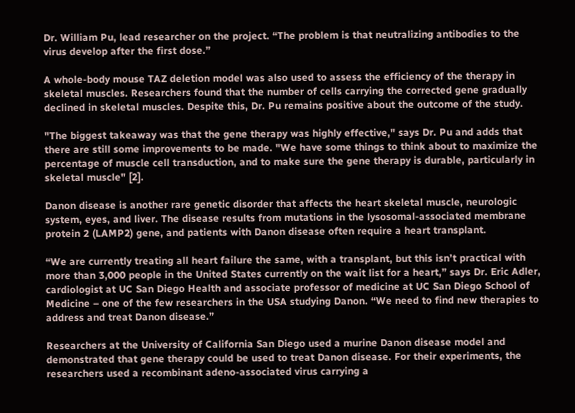Dr. William Pu, lead researcher on the project. “The problem is that neutralizing antibodies to the virus develop after the first dose.”

A whole-body mouse TAZ deletion model was also used to assess the efficiency of the therapy in skeletal muscles. Researchers found that the number of cells carrying the corrected gene gradually declined in skeletal muscles. Despite this, Dr. Pu remains positive about the outcome of the study.

"The biggest takeaway was that the gene therapy was highly effective," says Dr. Pu and adds that there are still some improvements to be made. "We have some things to think about to maximize the percentage of muscle cell transduction, and to make sure the gene therapy is durable, particularly in skeletal muscle" [2].

Danon disease is another rare genetic disorder that affects the heart skeletal muscle, neurologic system, eyes, and liver. The disease results from mutations in the lysosomal-associated membrane protein 2 (LAMP2) gene, and patients with Danon disease often require a heart transplant.

“We are currently treating all heart failure the same, with a transplant, but this isn’t practical with more than 3,000 people in the United States currently on the wait list for a heart,” says Dr. Eric Adler, cardiologist at UC San Diego Health and associate professor of medicine at UC San Diego School of Medicine – one of the few researchers in the USA studying Danon. “We need to find new therapies to address and treat Danon disease.”

Researchers at the University of California San Diego used a murine Danon disease model and demonstrated that gene therapy could be used to treat Danon disease. For their experiments, the researchers used a recombinant adeno-associated virus carrying a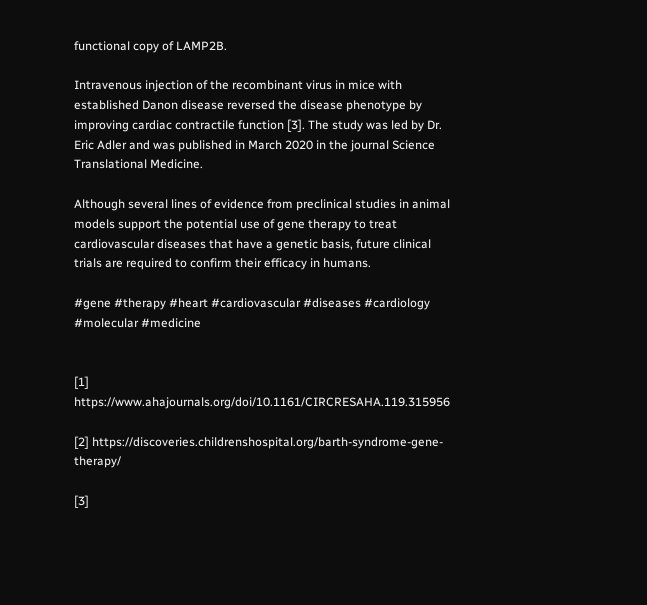functional copy of LAMP2B.

Intravenous injection of the recombinant virus in mice with established Danon disease reversed the disease phenotype by improving cardiac contractile function [3]. The study was led by Dr. Eric Adler and was published in March 2020 in the journal Science Translational Medicine.

Although several lines of evidence from preclinical studies in animal models support the potential use of gene therapy to treat cardiovascular diseases that have a genetic basis, future clinical trials are required to confirm their efficacy in humans.

#gene #therapy #heart #cardiovascular #diseases #cardiology #molecular #medicine


[1] https://www.ahajournals.org/doi/10.1161/CIRCRESAHA.119.315956

[2] https://discoveries.childrenshospital.org/barth-syndrome-gene-therapy/

[3]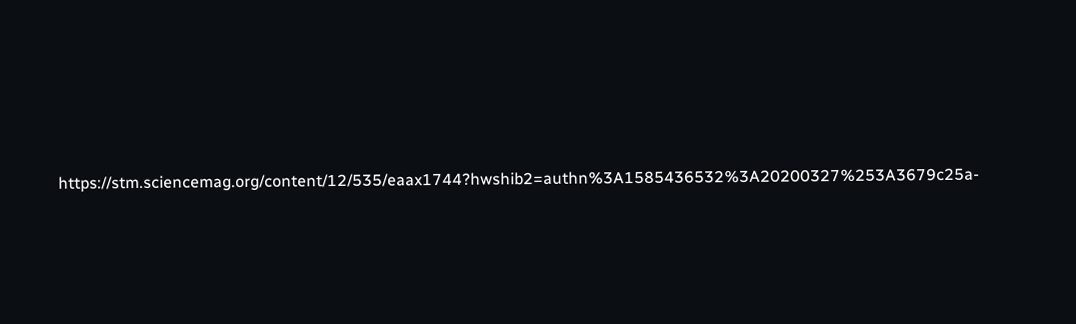https://stm.sciencemag.org/content/12/535/eaax1744?hwshib2=authn%3A1585436532%3A20200327%253A3679c25a-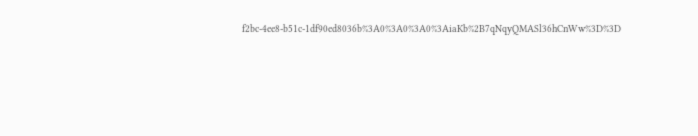f2bc-4ee8-b51c-1df90ed8036b%3A0%3A0%3A0%3AiaKb%2B7qNqyQMASl36hCnWw%3D%3D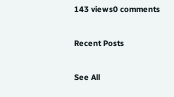143 views0 comments

Recent Posts

See All